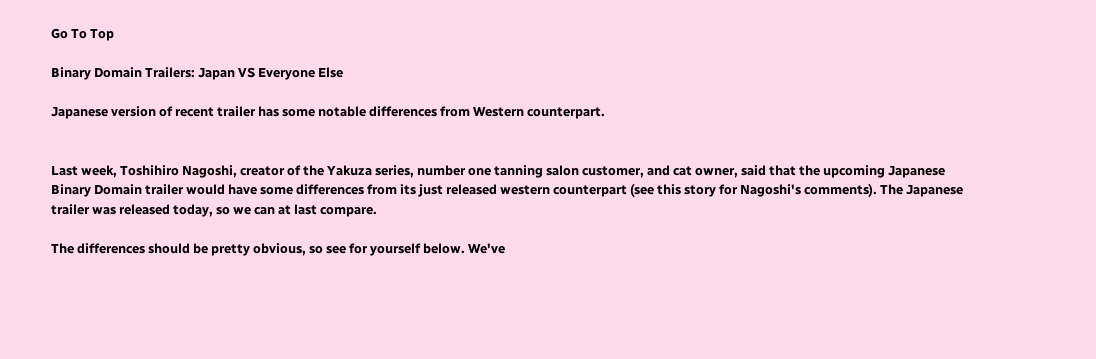Go To Top

Binary Domain Trailers: Japan VS Everyone Else

Japanese version of recent trailer has some notable differences from Western counterpart.


Last week, Toshihiro Nagoshi, creator of the Yakuza series, number one tanning salon customer, and cat owner, said that the upcoming Japanese Binary Domain trailer would have some differences from its just released western counterpart (see this story for Nagoshi's comments). The Japanese trailer was released today, so we can at last compare.

The differences should be pretty obvious, so see for yourself below. We've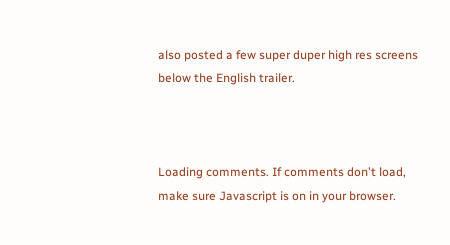also posted a few super duper high res screens below the English trailer.



Loading comments. If comments don't load, make sure Javascript is on in your browser.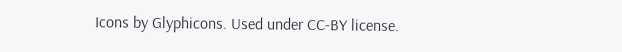Icons by Glyphicons. Used under CC-BY license.